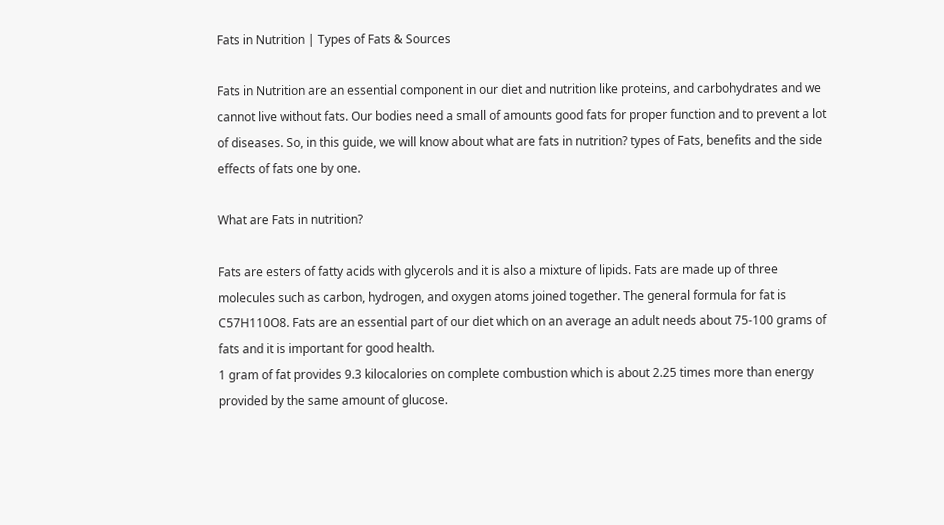Fats in Nutrition | Types of Fats & Sources

Fats in Nutrition are an essential component in our diet and nutrition like proteins, and carbohydrates and we cannot live without fats. Our bodies need a small of amounts good fats for proper function and to prevent a lot of diseases. So, in this guide, we will know about what are fats in nutrition? types of Fats, benefits and the side effects of fats one by one.

What are Fats in nutrition?

Fats are esters of fatty acids with glycerols and it is also a mixture of lipids. Fats are made up of three molecules such as carbon, hydrogen, and oxygen atoms joined together. The general formula for fat is C57H110O8. Fats are an essential part of our diet which on an average an adult needs about 75-100 grams of fats and it is important for good health.
1 gram of fat provides 9.3 kilocalories on complete combustion which is about 2.25 times more than energy provided by the same amount of glucose.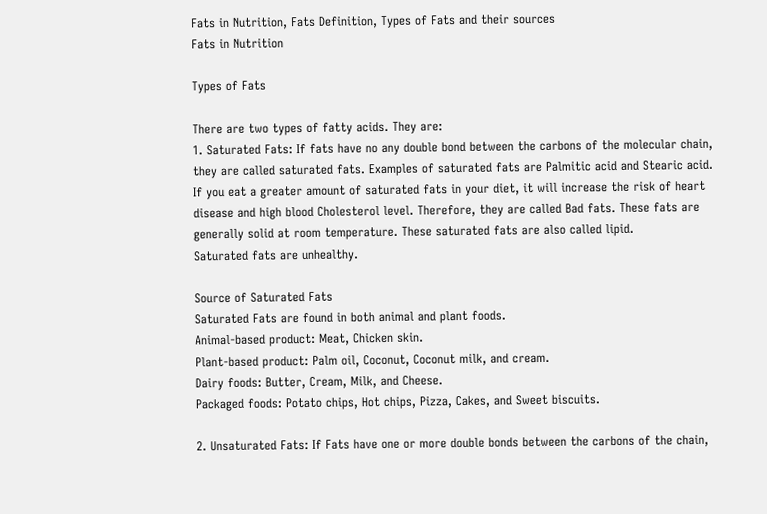Fats in Nutrition, Fats Definition, Types of Fats and their sources
Fats in Nutrition

Types of Fats

There are two types of fatty acids. They are:
1. Saturated Fats: If fats have no any double bond between the carbons of the molecular chain, they are called saturated fats. Examples of saturated fats are Palmitic acid and Stearic acid. If you eat a greater amount of saturated fats in your diet, it will increase the risk of heart disease and high blood Cholesterol level. Therefore, they are called Bad fats. These fats are generally solid at room temperature. These saturated fats are also called lipid.
Saturated fats are unhealthy.

Source of Saturated Fats
Saturated Fats are found in both animal and plant foods.
Animal-based product: Meat, Chicken skin.
Plant-based product: Palm oil, Coconut, Coconut milk, and cream.
Dairy foods: Butter, Cream, Milk, and Cheese.
Packaged foods: Potato chips, Hot chips, Pizza, Cakes, and Sweet biscuits.

2. Unsaturated Fats: If Fats have one or more double bonds between the carbons of the chain,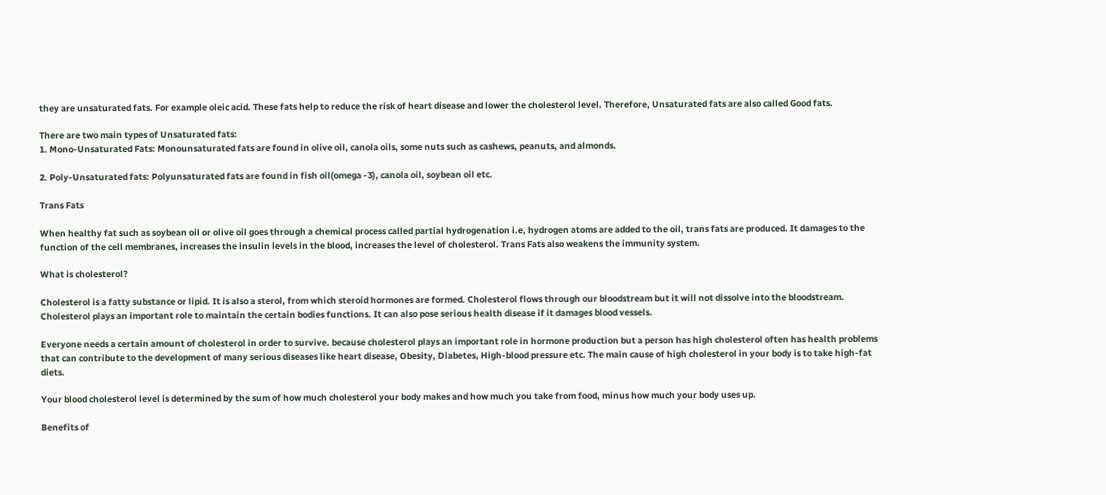they are unsaturated fats. For example oleic acid. These fats help to reduce the risk of heart disease and lower the cholesterol level. Therefore, Unsaturated fats are also called Good fats.

There are two main types of Unsaturated fats:
1. Mono-Unsaturated Fats: Monounsaturated fats are found in olive oil, canola oils, some nuts such as cashews, peanuts, and almonds.

2. Poly-Unsaturated fats: Polyunsaturated fats are found in fish oil(omega -3), canola oil, soybean oil etc.

Trans Fats

When healthy fat such as soybean oil or olive oil goes through a chemical process called partial hydrogenation i.e, hydrogen atoms are added to the oil, trans fats are produced. It damages to the function of the cell membranes, increases the insulin levels in the blood, increases the level of cholesterol. Trans Fats also weakens the immunity system.

What is cholesterol?

Cholesterol is a fatty substance or lipid. It is also a sterol, from which steroid hormones are formed. Cholesterol flows through our bloodstream but it will not dissolve into the bloodstream. Cholesterol plays an important role to maintain the certain bodies functions. It can also pose serious health disease if it damages blood vessels.

Everyone needs a certain amount of cholesterol in order to survive. because cholesterol plays an important role in hormone production but a person has high cholesterol often has health problems that can contribute to the development of many serious diseases like heart disease, Obesity, Diabetes, High-blood pressure etc. The main cause of high cholesterol in your body is to take high-fat diets.

Your blood cholesterol level is determined by the sum of how much cholesterol your body makes and how much you take from food, minus how much your body uses up.

Benefits of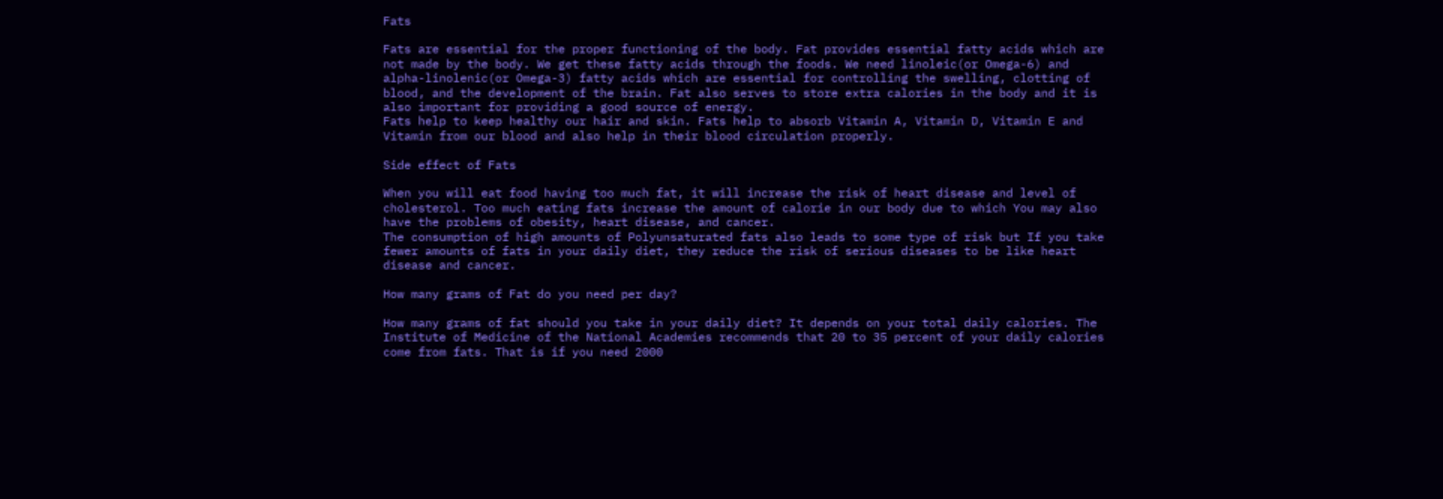Fats

Fats are essential for the proper functioning of the body. Fat provides essential fatty acids which are not made by the body. We get these fatty acids through the foods. We need linoleic(or Omega-6) and alpha-linolenic(or Omega-3) fatty acids which are essential for controlling the swelling, clotting of blood, and the development of the brain. Fat also serves to store extra calories in the body and it is also important for providing a good source of energy.
Fats help to keep healthy our hair and skin. Fats help to absorb Vitamin A, Vitamin D, Vitamin E and Vitamin from our blood and also help in their blood circulation properly.

Side effect of Fats

When you will eat food having too much fat, it will increase the risk of heart disease and level of cholesterol. Too much eating fats increase the amount of calorie in our body due to which You may also have the problems of obesity, heart disease, and cancer.
The consumption of high amounts of Polyunsaturated fats also leads to some type of risk but If you take fewer amounts of fats in your daily diet, they reduce the risk of serious diseases to be like heart disease and cancer.

How many grams of Fat do you need per day?

How many grams of fat should you take in your daily diet? It depends on your total daily calories. The Institute of Medicine of the National Academies recommends that 20 to 35 percent of your daily calories come from fats. That is if you need 2000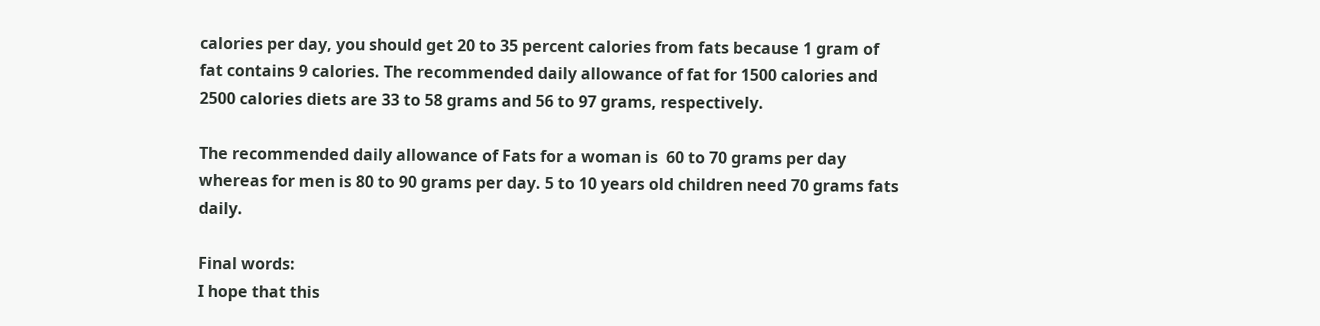calories per day, you should get 20 to 35 percent calories from fats because 1 gram of fat contains 9 calories. The recommended daily allowance of fat for 1500 calories and 2500 calories diets are 33 to 58 grams and 56 to 97 grams, respectively.

The recommended daily allowance of Fats for a woman is  60 to 70 grams per day whereas for men is 80 to 90 grams per day. 5 to 10 years old children need 70 grams fats daily.

Final words:
I hope that this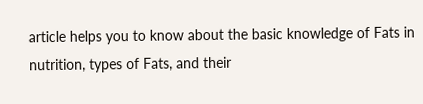article helps you to know about the basic knowledge of Fats in nutrition, types of Fats, and their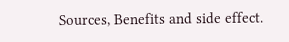Sources, Benefits and side effect.